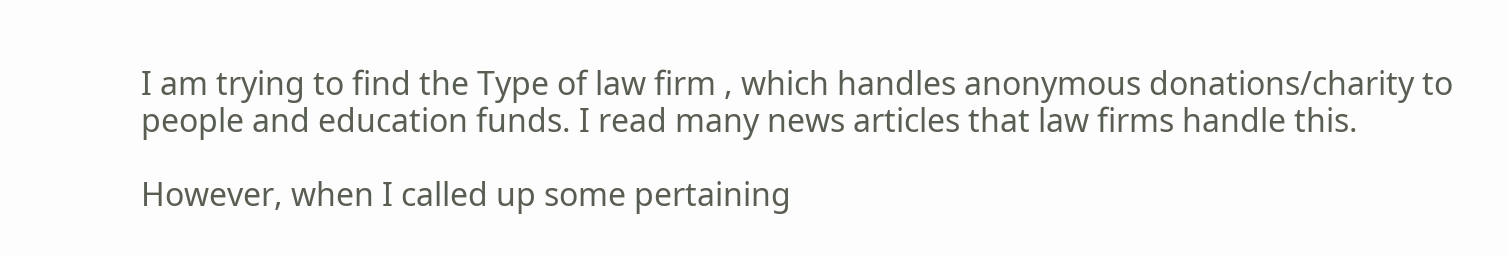I am trying to find the Type of law firm , which handles anonymous donations/charity to people and education funds. I read many news articles that law firms handle this.

However, when I called up some pertaining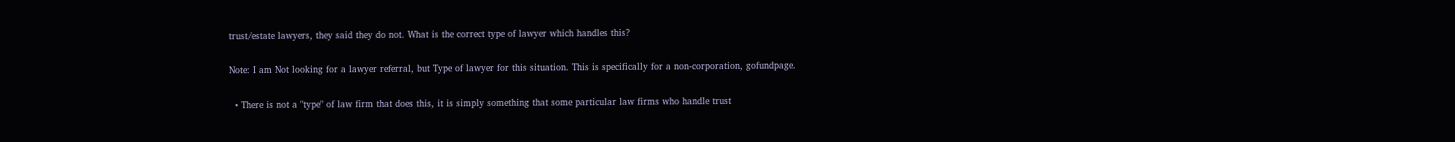trust/estate lawyers, they said they do not. What is the correct type of lawyer which handles this?

Note: I am Not looking for a lawyer referral, but Type of lawyer for this situation. This is specifically for a non-corporation, gofundpage.

  • There is not a "type" of law firm that does this, it is simply something that some particular law firms who handle trust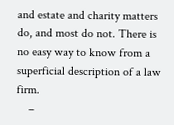and estate and charity matters do, and most do not. There is no easy way to know from a superficial description of a law firm.
    –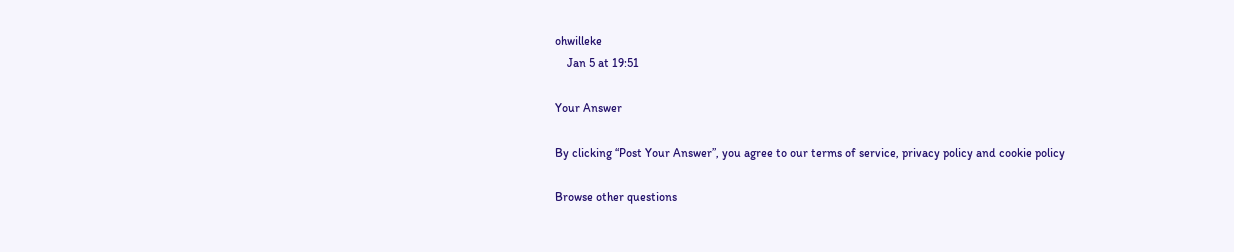ohwilleke
    Jan 5 at 19:51

Your Answer

By clicking “Post Your Answer”, you agree to our terms of service, privacy policy and cookie policy

Browse other questions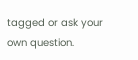tagged or ask your own question.